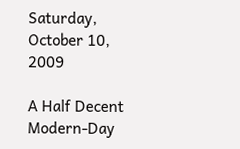Saturday, October 10, 2009

A Half Decent Modern-Day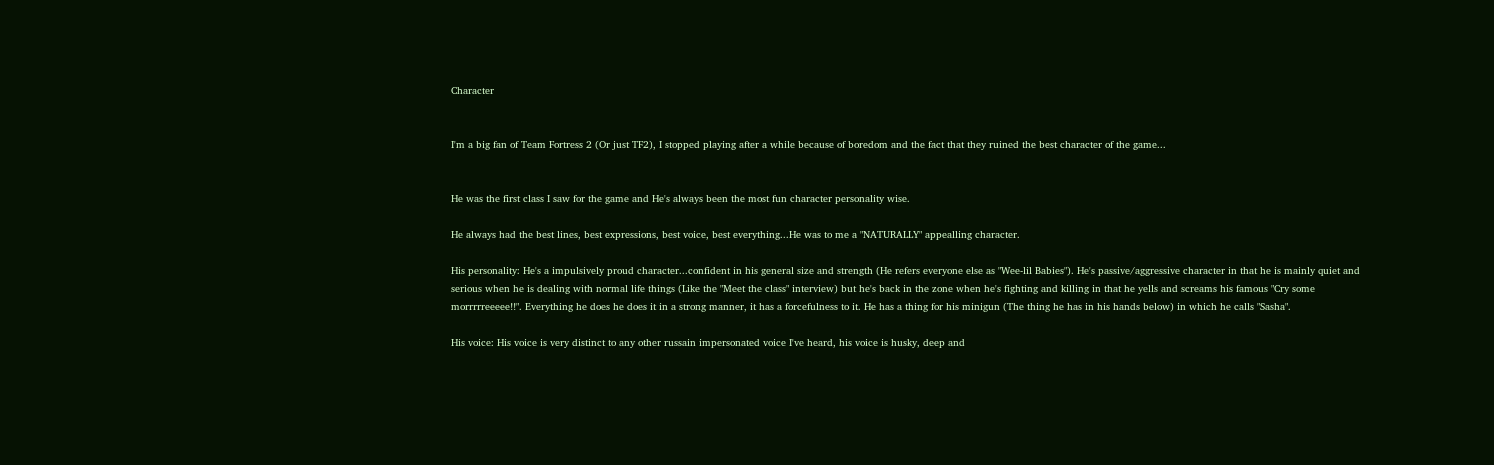Character


I'm a big fan of Team Fortress 2 (Or just TF2), I stopped playing after a while because of boredom and the fact that they ruined the best character of the game...


He was the first class I saw for the game and He's always been the most fun character personality wise.

He always had the best lines, best expressions, best voice, best everything...He was to me a "NATURALLY" appealling character.

His personality: He's a impulsively proud character...confident in his general size and strength (He refers everyone else as "Wee-lil Babies"). He's passive/aggressive character in that he is mainly quiet and serious when he is dealing with normal life things (Like the "Meet the class" interview) but he's back in the zone when he's fighting and killing in that he yells and screams his famous "Cry some morrrrreeeee!!". Everything he does he does it in a strong manner, it has a forcefulness to it. He has a thing for his minigun (The thing he has in his hands below) in which he calls "Sasha".

His voice: His voice is very distinct to any other russain impersonated voice I've heard, his voice is husky, deep and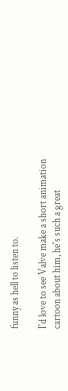funny as hell to listen to.

I'd love to see Valve make a short animation cartoon about him, he's such a great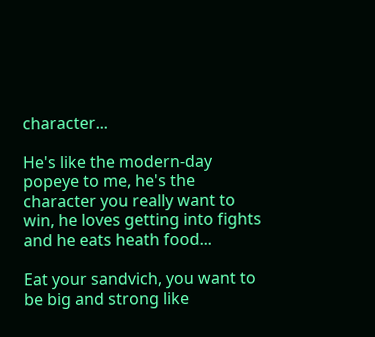character...

He's like the modern-day popeye to me, he's the character you really want to win, he loves getting into fights and he eats heath food...

Eat your sandvich, you want to be big and strong like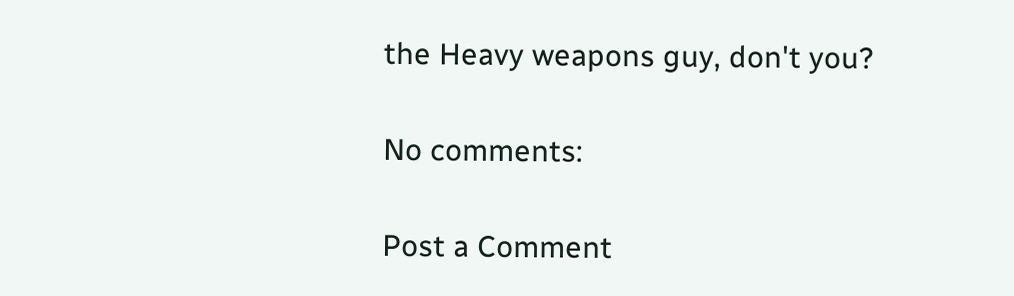the Heavy weapons guy, don't you?

No comments:

Post a Comment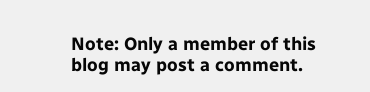Note: Only a member of this blog may post a comment.